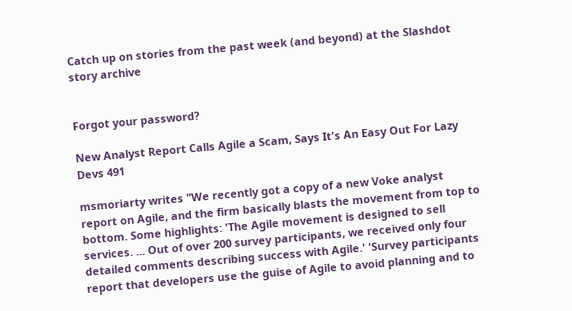Catch up on stories from the past week (and beyond) at the Slashdot story archive


Forgot your password?

New Analyst Report Calls Agile a Scam, Says It's An Easy Out For Lazy Devs 491

msmoriarty writes "We recently got a copy of a new Voke analyst report on Agile, and the firm basically blasts the movement from top to bottom. Some highlights: 'The Agile movement is designed to sell services. ... Out of over 200 survey participants, we received only four detailed comments describing success with Agile.' 'Survey participants report that developers use the guise of Agile to avoid planning and to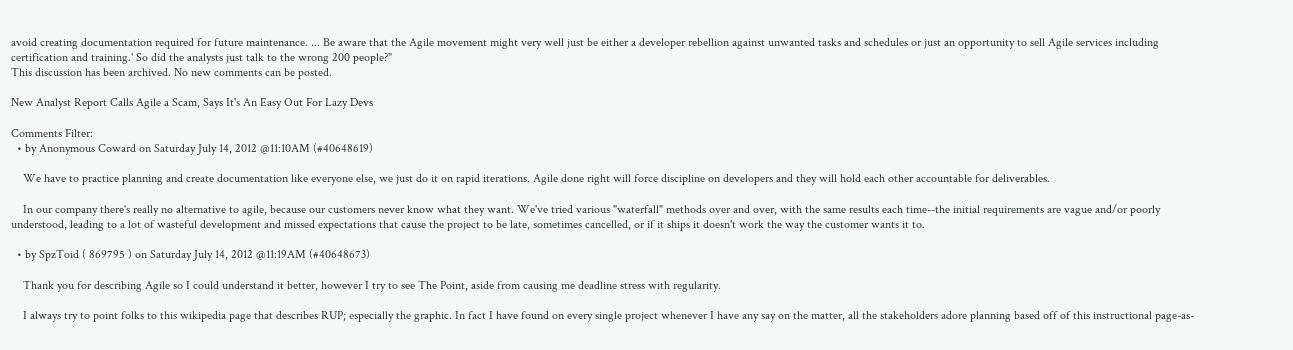avoid creating documentation required for future maintenance. ... Be aware that the Agile movement might very well just be either a developer rebellion against unwanted tasks and schedules or just an opportunity to sell Agile services including certification and training.' So did the analysts just talk to the wrong 200 people?"
This discussion has been archived. No new comments can be posted.

New Analyst Report Calls Agile a Scam, Says It's An Easy Out For Lazy Devs

Comments Filter:
  • by Anonymous Coward on Saturday July 14, 2012 @11:10AM (#40648619)

    We have to practice planning and create documentation like everyone else, we just do it on rapid iterations. Agile done right will force discipline on developers and they will hold each other accountable for deliverables.

    In our company there's really no alternative to agile, because our customers never know what they want. We've tried various "waterfall" methods over and over, with the same results each time--the initial requirements are vague and/or poorly understood, leading to a lot of wasteful development and missed expectations that cause the project to be late, sometimes cancelled, or if it ships it doesn't work the way the customer wants it to.

  • by SpzToid ( 869795 ) on Saturday July 14, 2012 @11:19AM (#40648673)

    Thank you for describing Agile so I could understand it better, however I try to see The Point, aside from causing me deadline stress with regularity.

    I always try to point folks to this wikipedia page that describes RUP; especially the graphic. In fact I have found on every single project whenever I have any say on the matter, all the stakeholders adore planning based off of this instructional page-as-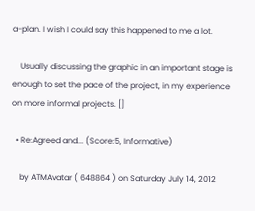a-plan. I wish I could say this happened to me a lot.

    Usually discussing the graphic in an important stage is enough to set the pace of the project, in my experience on more informal projects. []

  • Re:Agreed and... (Score:5, Informative)

    by ATMAvatar ( 648864 ) on Saturday July 14, 2012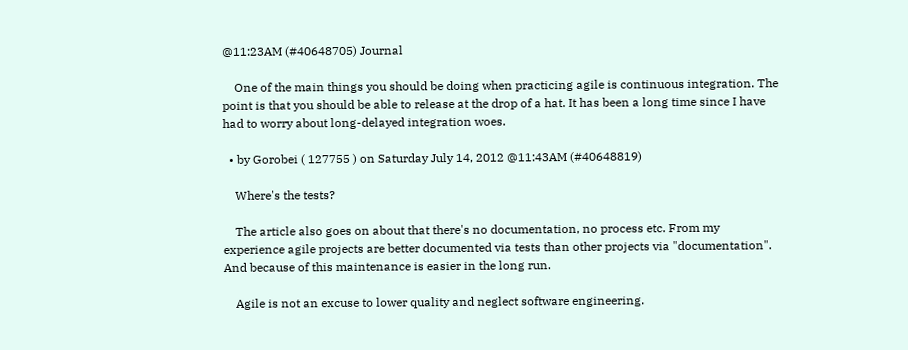@11:23AM (#40648705) Journal

    One of the main things you should be doing when practicing agile is continuous integration. The point is that you should be able to release at the drop of a hat. It has been a long time since I have had to worry about long-delayed integration woes.

  • by Gorobei ( 127755 ) on Saturday July 14, 2012 @11:43AM (#40648819)

    Where's the tests?

    The article also goes on about that there's no documentation, no process etc. From my experience agile projects are better documented via tests than other projects via "documentation". And because of this maintenance is easier in the long run.

    Agile is not an excuse to lower quality and neglect software engineering.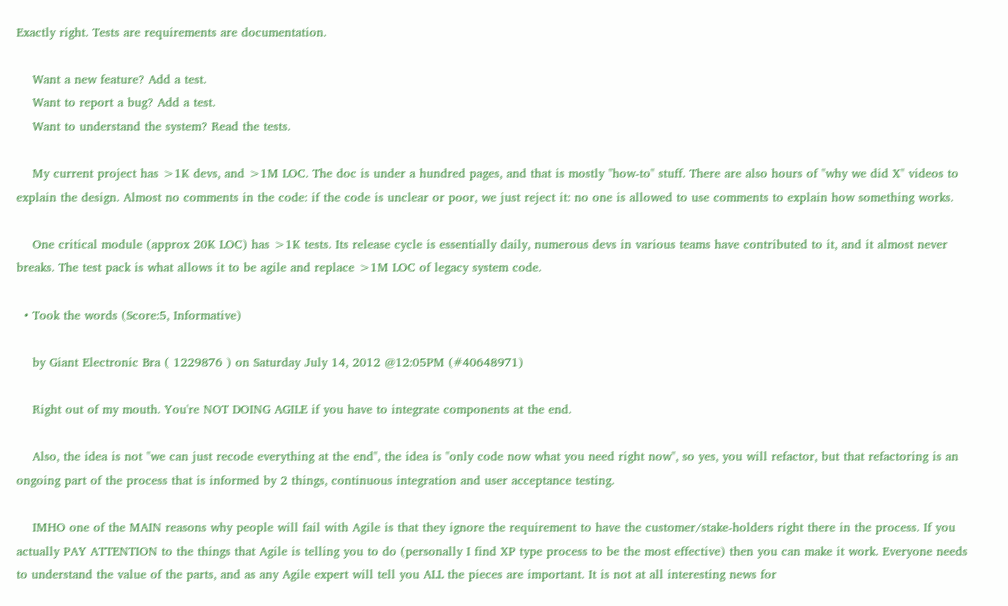Exactly right. Tests are requirements are documentation.

    Want a new feature? Add a test.
    Want to report a bug? Add a test.
    Want to understand the system? Read the tests.

    My current project has >1K devs, and >1M LOC. The doc is under a hundred pages, and that is mostly "how-to" stuff. There are also hours of "why we did X" videos to explain the design. Almost no comments in the code: if the code is unclear or poor, we just reject it: no one is allowed to use comments to explain how something works.

    One critical module (approx 20K LOC) has >1K tests. Its release cycle is essentially daily, numerous devs in various teams have contributed to it, and it almost never breaks. The test pack is what allows it to be agile and replace >1M LOC of legacy system code.

  • Took the words (Score:5, Informative)

    by Giant Electronic Bra ( 1229876 ) on Saturday July 14, 2012 @12:05PM (#40648971)

    Right out of my mouth. You're NOT DOING AGILE if you have to integrate components at the end.

    Also, the idea is not "we can just recode everything at the end", the idea is "only code now what you need right now", so yes, you will refactor, but that refactoring is an ongoing part of the process that is informed by 2 things, continuous integration and user acceptance testing.

    IMHO one of the MAIN reasons why people will fail with Agile is that they ignore the requirement to have the customer/stake-holders right there in the process. If you actually PAY ATTENTION to the things that Agile is telling you to do (personally I find XP type process to be the most effective) then you can make it work. Everyone needs to understand the value of the parts, and as any Agile expert will tell you ALL the pieces are important. It is not at all interesting news for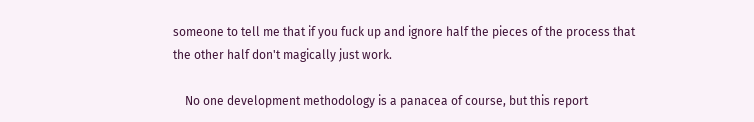someone to tell me that if you fuck up and ignore half the pieces of the process that the other half don't magically just work.

    No one development methodology is a panacea of course, but this report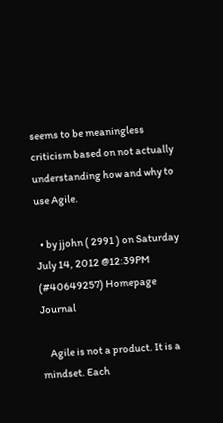seems to be meaningless criticism based on not actually understanding how and why to use Agile.

  • by jjohn ( 2991 ) on Saturday July 14, 2012 @12:39PM (#40649257) Homepage Journal

    Agile is not a product. It is a mindset. Each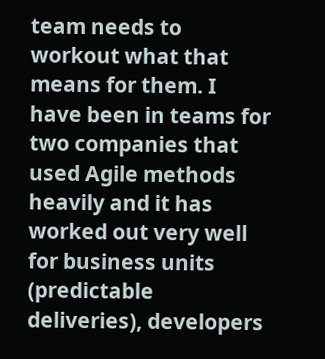team needs to workout what that means for them. I have been in teams for two companies that used Agile methods heavily and it has worked out very well for business units (predictable deliveries), developers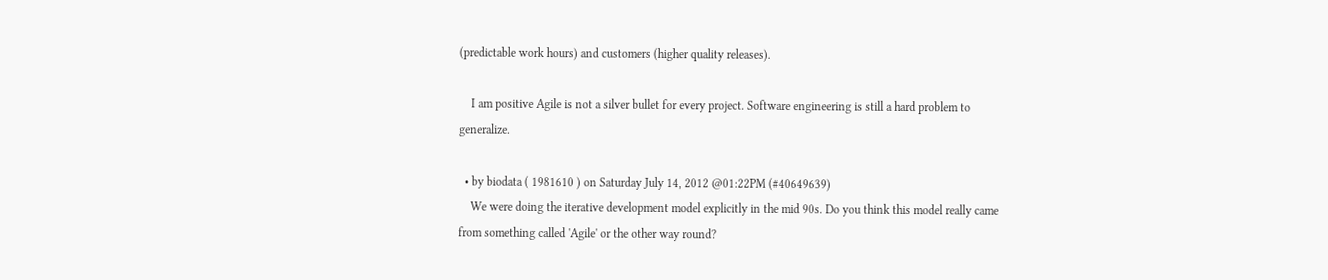(predictable work hours) and customers (higher quality releases).

    I am positive Agile is not a silver bullet for every project. Software engineering is still a hard problem to generalize.

  • by biodata ( 1981610 ) on Saturday July 14, 2012 @01:22PM (#40649639)
    We were doing the iterative development model explicitly in the mid 90s. Do you think this model really came from something called 'Agile' or the other way round?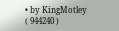• by KingMotley ( 944240 )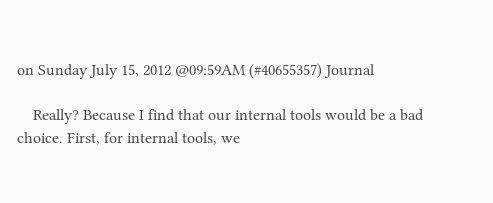on Sunday July 15, 2012 @09:59AM (#40655357) Journal

    Really? Because I find that our internal tools would be a bad choice. First, for internal tools, we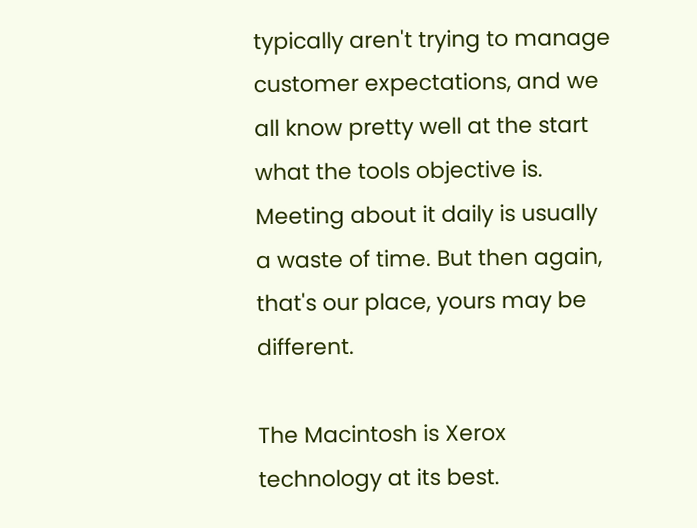typically aren't trying to manage customer expectations, and we all know pretty well at the start what the tools objective is. Meeting about it daily is usually a waste of time. But then again, that's our place, yours may be different.

The Macintosh is Xerox technology at its best.